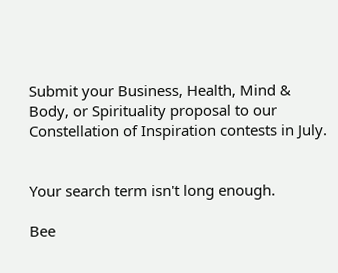Submit your Business, Health, Mind & Body, or Spirituality proposal to our Constellation of Inspiration contests in July.


Your search term isn't long enough.

Bee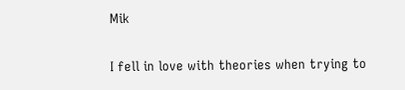Mik

I fell in love with theories when trying to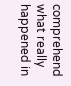comprehend what really happened in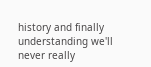history and finally understanding we'll never really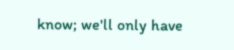know; we'll only have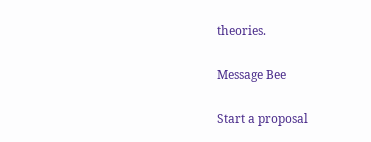theories.

Message Bee

Start a proposal